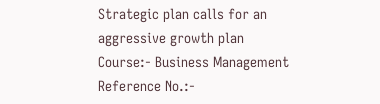Strategic plan calls for an aggressive growth plan
Course:- Business Management
Reference No.:-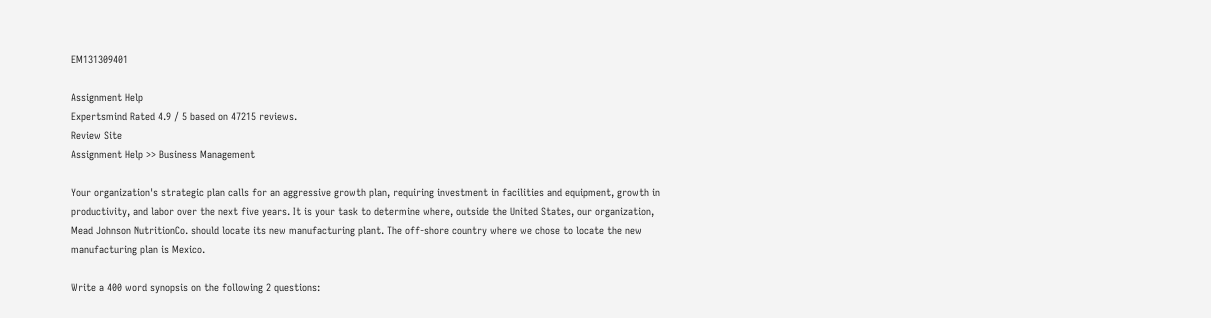EM131309401

Assignment Help
Expertsmind Rated 4.9 / 5 based on 47215 reviews.
Review Site
Assignment Help >> Business Management

Your organization's strategic plan calls for an aggressive growth plan, requiring investment in facilities and equipment, growth in productivity, and labor over the next five years. It is your task to determine where, outside the United States, our organization, Mead Johnson NutritionCo. should locate its new manufacturing plant. The off-shore country where we chose to locate the new manufacturing plan is Mexico.

Write a 400 word synopsis on the following 2 questions: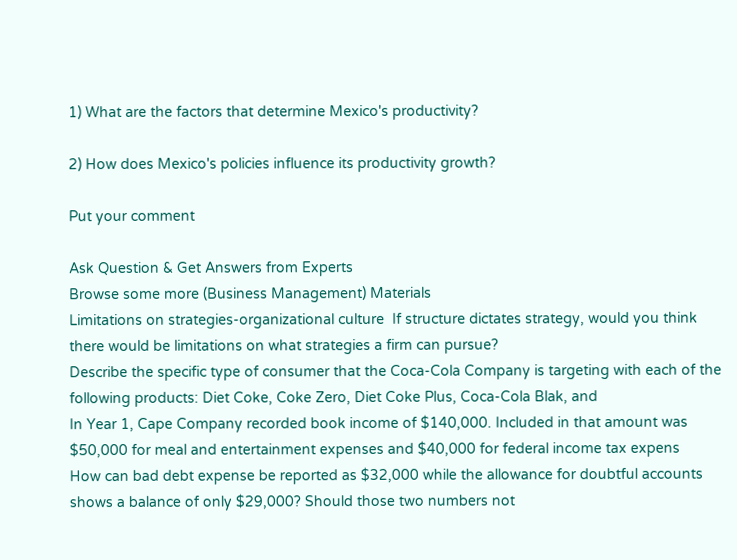1) What are the factors that determine Mexico's productivity?

2) How does Mexico's policies influence its productivity growth?

Put your comment

Ask Question & Get Answers from Experts
Browse some more (Business Management) Materials
Limitations on strategies-organizational culture  If structure dictates strategy, would you think there would be limitations on what strategies a firm can pursue?
Describe the specific type of consumer that the Coca-Cola Company is targeting with each of the following products: Diet Coke, Coke Zero, Diet Coke Plus, Coca-Cola Blak, and
In Year 1, Cape Company recorded book income of $140,000. Included in that amount was $50,000 for meal and entertainment expenses and $40,000 for federal income tax expens
How can bad debt expense be reported as $32,000 while the allowance for doubtful accounts shows a balance of only $29,000? Should those two numbers not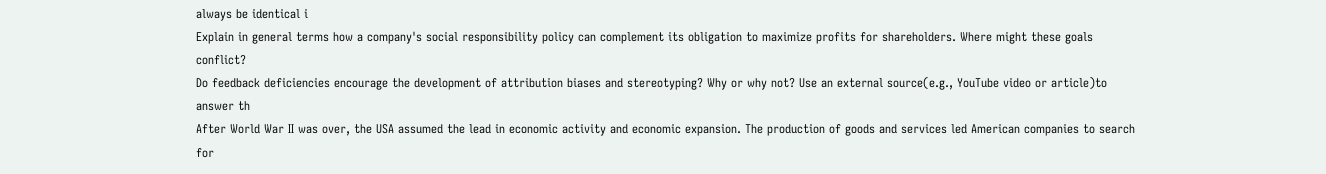always be identical i
Explain in general terms how a company's social responsibility policy can complement its obligation to maximize profits for shareholders. Where might these goals conflict?
Do feedback deficiencies encourage the development of attribution biases and stereotyping? Why or why not? Use an external source(e.g., YouTube video or article)to answer th
After World War II was over, the USA assumed the lead in economic activity and economic expansion. The production of goods and services led American companies to search for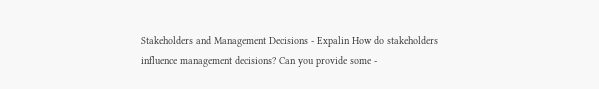Stakeholders and Management Decisions - Expalin How do stakeholders influence management decisions? Can you provide some -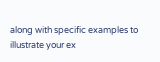along with specific examples to illustrate your ex